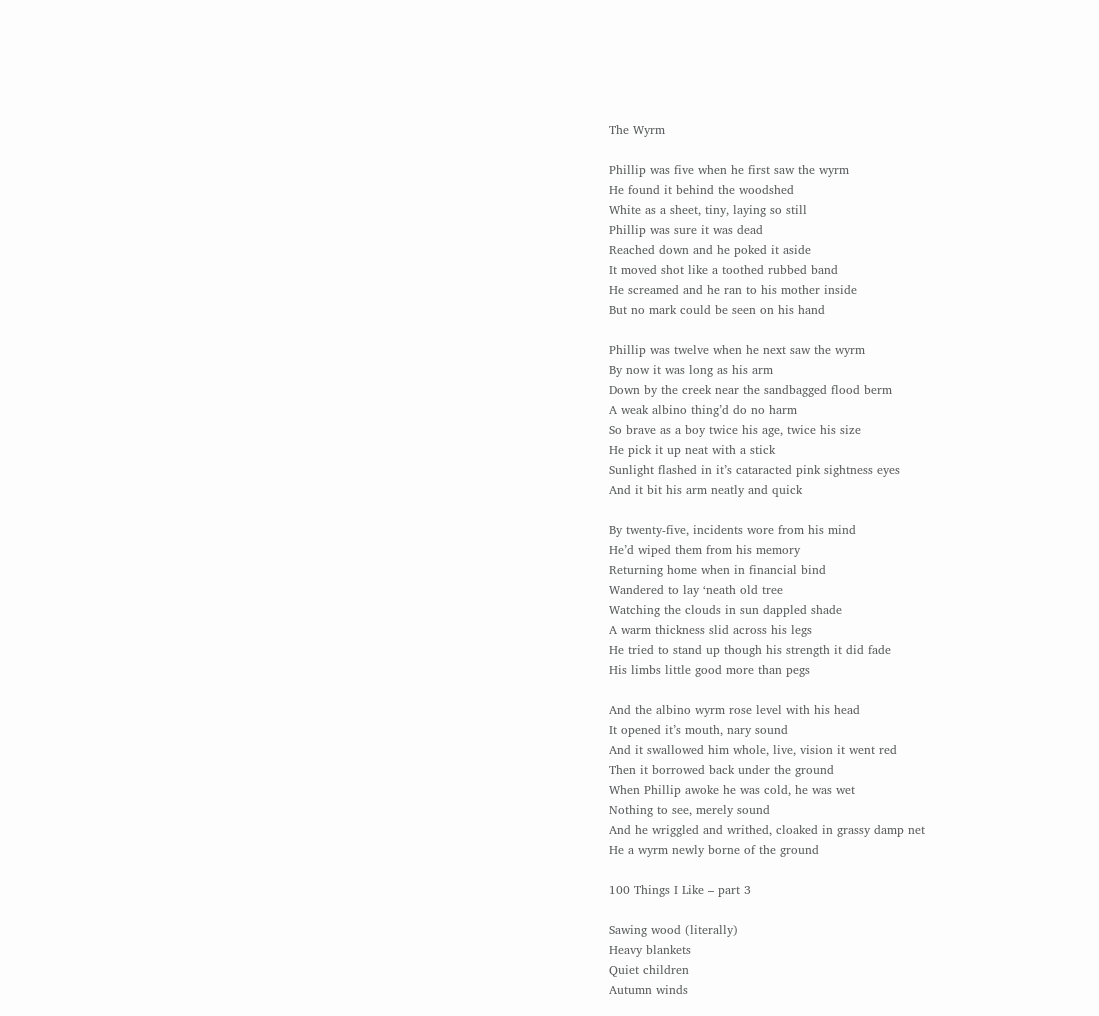The Wyrm

Phillip was five when he first saw the wyrm
He found it behind the woodshed
White as a sheet, tiny, laying so still
Phillip was sure it was dead
Reached down and he poked it aside
It moved shot like a toothed rubbed band
He screamed and he ran to his mother inside
But no mark could be seen on his hand

Phillip was twelve when he next saw the wyrm
By now it was long as his arm
Down by the creek near the sandbagged flood berm
A weak albino thing’d do no harm
So brave as a boy twice his age, twice his size
He pick it up neat with a stick
Sunlight flashed in it’s cataracted pink sightness eyes
And it bit his arm neatly and quick

By twenty-five, incidents wore from his mind
He’d wiped them from his memory
Returning home when in financial bind
Wandered to lay ‘neath old tree
Watching the clouds in sun dappled shade
A warm thickness slid across his legs
He tried to stand up though his strength it did fade
His limbs little good more than pegs

And the albino wyrm rose level with his head
It opened it’s mouth, nary sound
And it swallowed him whole, live, vision it went red
Then it borrowed back under the ground
When Phillip awoke he was cold, he was wet
Nothing to see, merely sound
And he wriggled and writhed, cloaked in grassy damp net
He a wyrm newly borne of the ground

100 Things I Like – part 3

Sawing wood (literally)
Heavy blankets
Quiet children
Autumn winds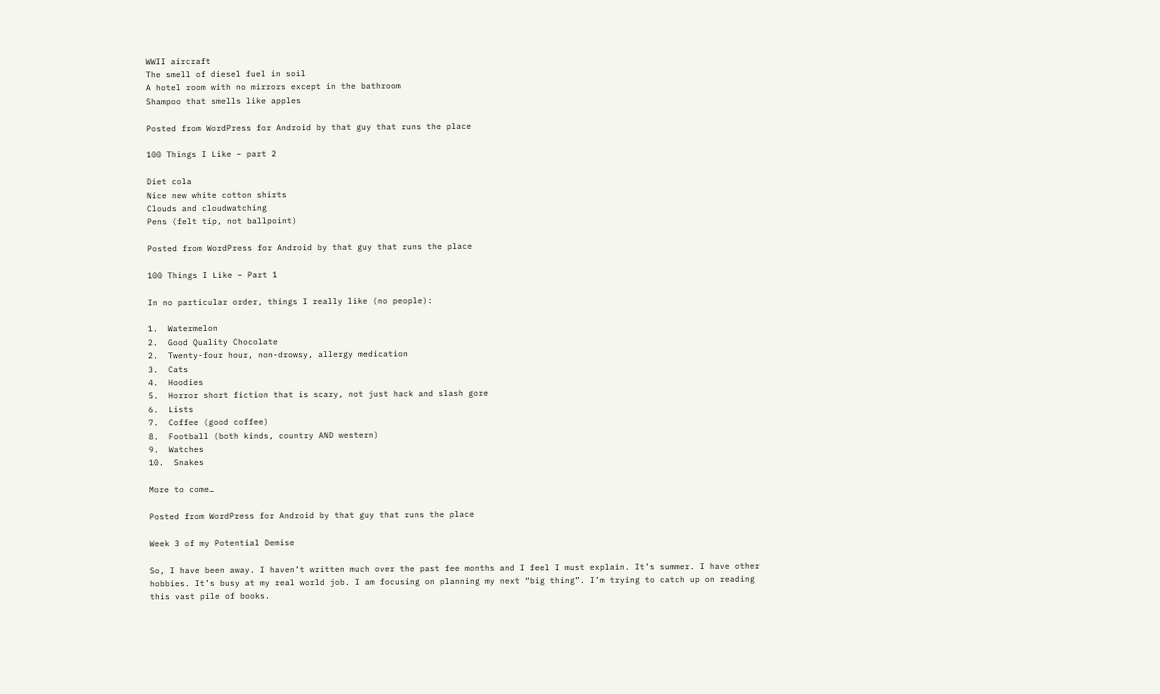WWII aircraft
The smell of diesel fuel in soil
A hotel room with no mirrors except in the bathroom
Shampoo that smells like apples

Posted from WordPress for Android by that guy that runs the place

100 Things I Like – part 2

Diet cola
Nice new white cotton shirts
Clouds and cloudwatching
Pens (felt tip, not ballpoint)

Posted from WordPress for Android by that guy that runs the place

100 Things I Like – Part 1

In no particular order, things I really like (no people):

1.  Watermelon
2.  Good Quality Chocolate
2.  Twenty-four hour, non-drowsy, allergy medication
3.  Cats
4.  Hoodies
5.  Horror short fiction that is scary, not just hack and slash gore
6.  Lists
7.  Coffee (good coffee)
8.  Football (both kinds, country AND western)
9.  Watches
10.  Snakes

More to come…

Posted from WordPress for Android by that guy that runs the place

Week 3 of my Potential Demise

So, I have been away. I haven’t written much over the past fee months and I feel I must explain. It’s summer. I have other hobbies. It’s busy at my real world job. I am focusing on planning my next “big thing”. I’m trying to catch up on reading this vast pile of books.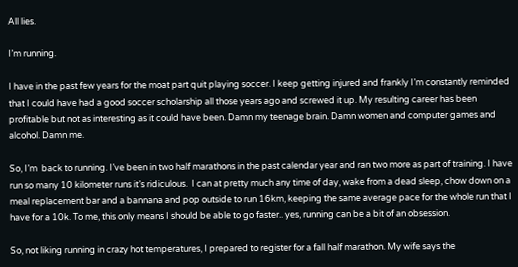All lies.

I’m running.

I have in the past few years for the moat part quit playing soccer. I keep getting injured and frankly I’m constantly reminded that I could have had a good soccer scholarship all those years ago and screwed it up. My resulting career has been profitable but not as interesting as it could have been. Damn my teenage brain. Damn women and computer games and alcohol. Damn me.

So, I’m  back to running. I’ve been in two half marathons in the past calendar year and ran two more as part of training. I have run so many 10 kilometer runs it’s ridiculous.  I can at pretty much any time of day, wake from a dead sleep, chow down on a meal replacement bar and a bannana and pop outside to run 16km, keeping the same average pace for the whole run that I have for a 10k. To me, this only means I should be able to go faster.. yes, running can be a bit of an obsession.

So, not liking running in crazy hot temperatures, I prepared to register for a fall half marathon. My wife says the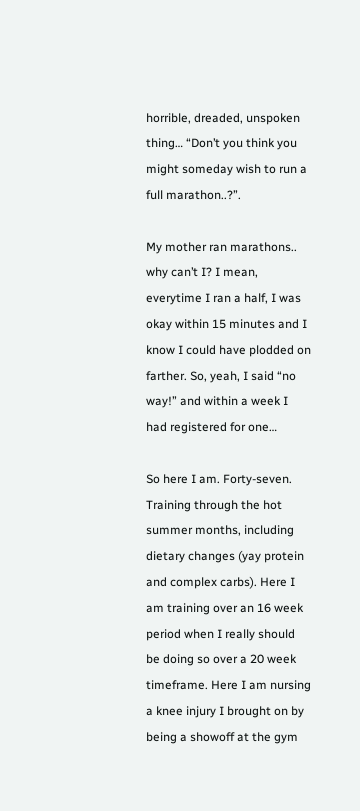horrible, dreaded, unspoken thing… “Don’t you think you might someday wish to run a full marathon..?”.

My mother ran marathons.. why can’t I? I mean, everytime I ran a half, I was okay within 15 minutes and I know I could have plodded on farther. So, yeah, I said “no way!” and within a week I had registered for one…

So here I am. Forty-seven. Training through the hot summer months, including dietary changes (yay protein and complex carbs). Here I am training over an 16 week period when I really should be doing so over a 20 week timeframe. Here I am nursing a knee injury I brought on by being a showoff at the gym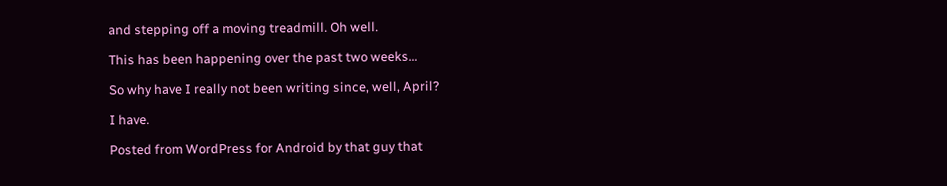and stepping off a moving treadmill. Oh well.

This has been happening over the past two weeks…

So why have I really not been writing since, well, April?

I have.

Posted from WordPress for Android by that guy that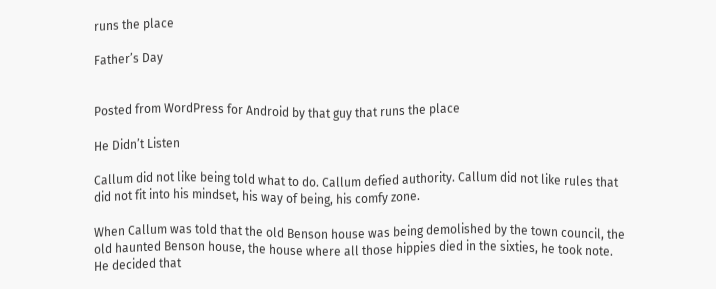runs the place

Father’s Day


Posted from WordPress for Android by that guy that runs the place

He Didn’t Listen

Callum did not like being told what to do. Callum defied authority. Callum did not like rules that did not fit into his mindset, his way of being, his comfy zone.

When Callum was told that the old Benson house was being demolished by the town council, the old haunted Benson house, the house where all those hippies died in the sixties, he took note. He decided that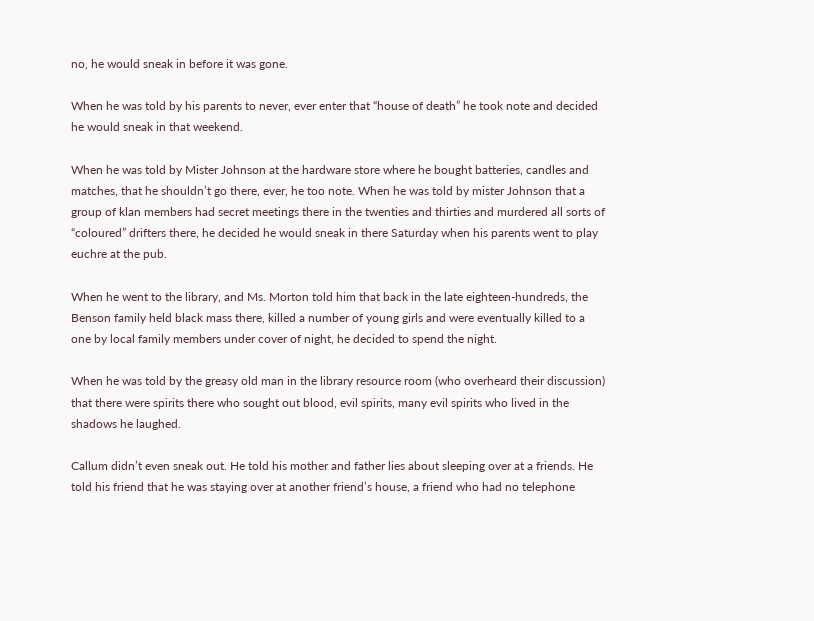no, he would sneak in before it was gone.

When he was told by his parents to never, ever enter that “house of death” he took note and decided he would sneak in that weekend.

When he was told by Mister Johnson at the hardware store where he bought batteries, candles and matches, that he shouldn’t go there, ever, he too note. When he was told by mister Johnson that a group of klan members had secret meetings there in the twenties and thirties and murdered all sorts of “coloured” drifters there, he decided he would sneak in there Saturday when his parents went to play euchre at the pub.

When he went to the library, and Ms. Morton told him that back in the late eighteen-hundreds, the Benson family held black mass there, killed a number of young girls and were eventually killed to a one by local family members under cover of night, he decided to spend the night.

When he was told by the greasy old man in the library resource room (who overheard their discussion) that there were spirits there who sought out blood, evil spirits, many evil spirits who lived in the shadows he laughed.

Callum didn’t even sneak out. He told his mother and father lies about sleeping over at a friends. He told his friend that he was staying over at another friend’s house, a friend who had no telephone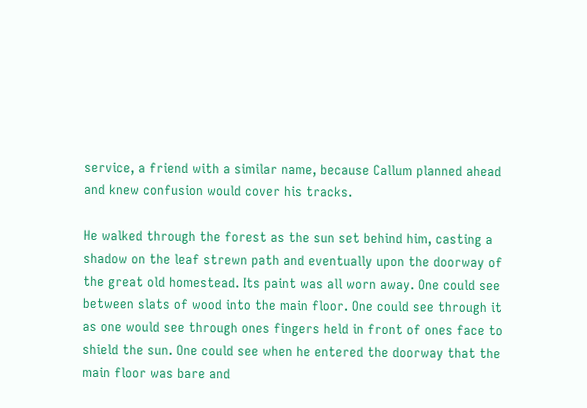service, a friend with a similar name, because Callum planned ahead and knew confusion would cover his tracks.

He walked through the forest as the sun set behind him, casting a shadow on the leaf strewn path and eventually upon the doorway of the great old homestead. Its paint was all worn away. One could see between slats of wood into the main floor. One could see through it as one would see through ones fingers held in front of ones face to shield the sun. One could see when he entered the doorway that the main floor was bare and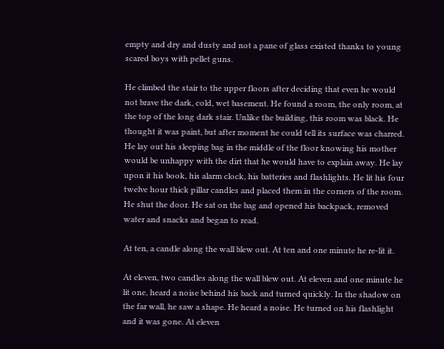empty and dry and dusty and not a pane of glass existed thanks to young scared boys with pellet guns.

He climbed the stair to the upper floors after deciding that even he would not brave the dark, cold, wet basement. He found a room, the only room, at the top of the long dark stair. Unlike the building, this room was black. He thought it was paint, but after moment he could tell its surface was charred. He lay out his sleeping bag in the middle of the floor knowing his mother would be unhappy with the dirt that he would have to explain away. He lay upon it his book, his alarm clock, his batteries and flashlights. He lit his four twelve hour thick pillar candles and placed them in the corners of the room. He shut the door. He sat on the bag and opened his backpack, removed water and snacks and began to read.

At ten, a candle along the wall blew out. At ten and one minute he re-lit it.

At eleven, two candles along the wall blew out. At eleven and one minute he lit one, heard a noise behind his back and turned quickly. In the shadow on the far wall, he saw a shape. He heard a noise. He turned on his flashlight and it was gone. At eleven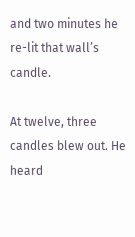and two minutes he re-lit that wall’s candle.

At twelve, three candles blew out. He heard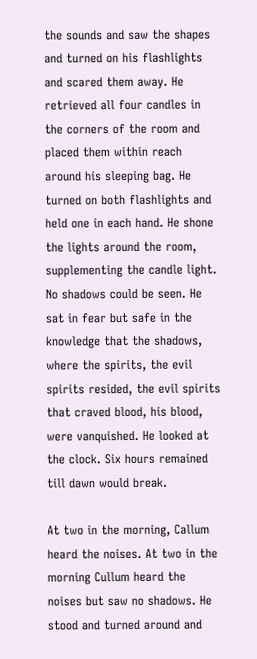the sounds and saw the shapes and turned on his flashlights and scared them away. He retrieved all four candles in the corners of the room and placed them within reach around his sleeping bag. He turned on both flashlights and held one in each hand. He shone the lights around the room, supplementing the candle light. No shadows could be seen. He sat in fear but safe in the knowledge that the shadows, where the spirits, the evil spirits resided, the evil spirits that craved blood, his blood, were vanquished. He looked at the clock. Six hours remained till dawn would break.

At two in the morning, Callum heard the noises. At two in the morning Cullum heard the noises but saw no shadows. He stood and turned around and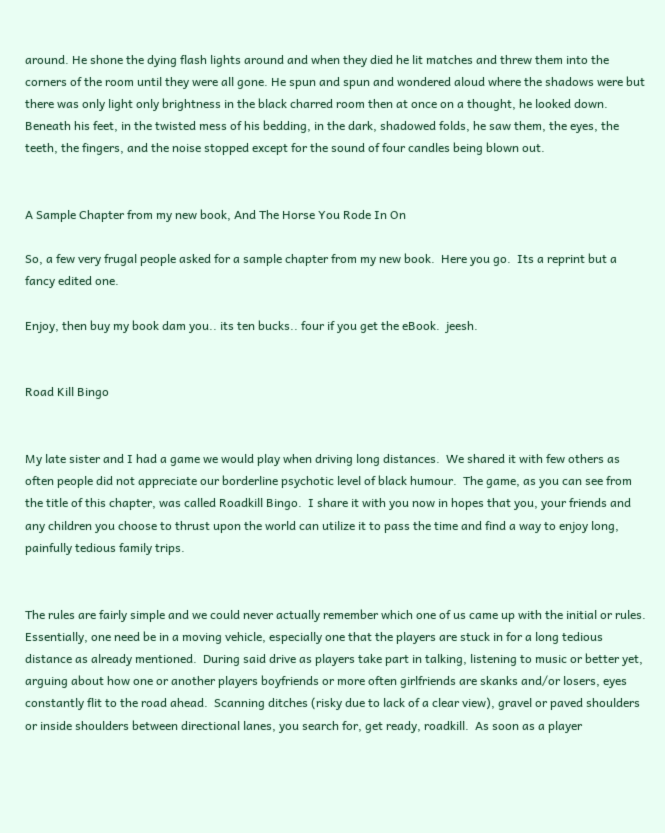around. He shone the dying flash lights around and when they died he lit matches and threw them into the corners of the room until they were all gone. He spun and spun and wondered aloud where the shadows were but there was only light only brightness in the black charred room then at once on a thought, he looked down. Beneath his feet, in the twisted mess of his bedding, in the dark, shadowed folds, he saw them, the eyes, the teeth, the fingers, and the noise stopped except for the sound of four candles being blown out.


A Sample Chapter from my new book, And The Horse You Rode In On

So, a few very frugal people asked for a sample chapter from my new book.  Here you go.  Its a reprint but a fancy edited one.

Enjoy, then buy my book dam you.. its ten bucks.. four if you get the eBook.  jeesh.


Road Kill Bingo


My late sister and I had a game we would play when driving long distances.  We shared it with few others as often people did not appreciate our borderline psychotic level of black humour.  The game, as you can see from the title of this chapter, was called Roadkill Bingo.  I share it with you now in hopes that you, your friends and any children you choose to thrust upon the world can utilize it to pass the time and find a way to enjoy long, painfully tedious family trips.


The rules are fairly simple and we could never actually remember which one of us came up with the initial or rules.  Essentially, one need be in a moving vehicle, especially one that the players are stuck in for a long tedious distance as already mentioned.  During said drive as players take part in talking, listening to music or better yet, arguing about how one or another players boyfriends or more often girlfriends are skanks and/or losers, eyes constantly flit to the road ahead.  Scanning ditches (risky due to lack of a clear view), gravel or paved shoulders or inside shoulders between directional lanes, you search for, get ready, roadkill.  As soon as a player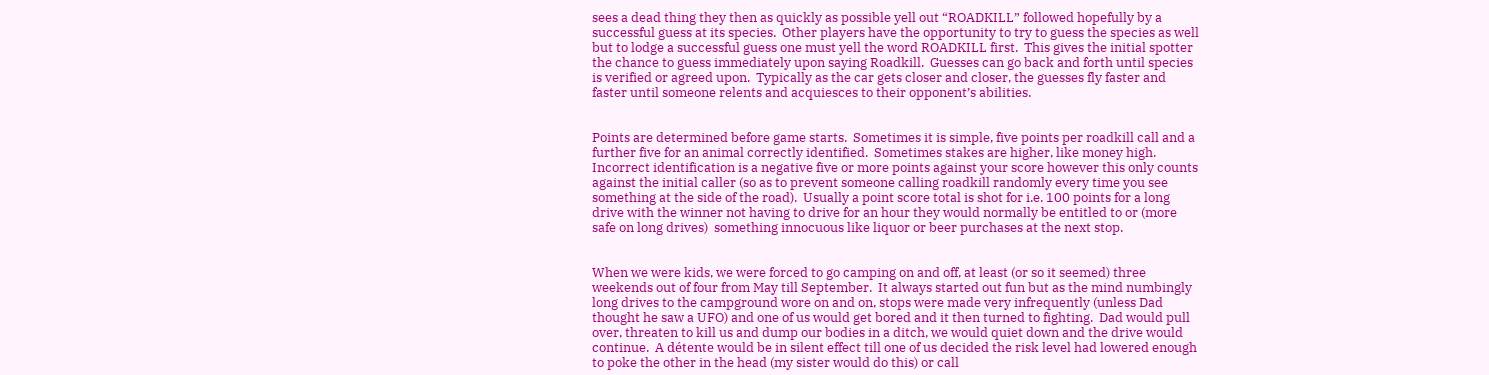sees a dead thing they then as quickly as possible yell out “ROADKILL” followed hopefully by a successful guess at its species.  Other players have the opportunity to try to guess the species as well but to lodge a successful guess one must yell the word ROADKILL first.  This gives the initial spotter the chance to guess immediately upon saying Roadkill.  Guesses can go back and forth until species is verified or agreed upon.  Typically as the car gets closer and closer, the guesses fly faster and faster until someone relents and acquiesces to their opponent’s abilities.


Points are determined before game starts.  Sometimes it is simple, five points per roadkill call and a further five for an animal correctly identified.  Sometimes stakes are higher, like money high.  Incorrect identification is a negative five or more points against your score however this only counts against the initial caller (so as to prevent someone calling roadkill randomly every time you see something at the side of the road).  Usually a point score total is shot for i.e. 100 points for a long drive with the winner not having to drive for an hour they would normally be entitled to or (more safe on long drives)  something innocuous like liquor or beer purchases at the next stop.


When we were kids, we were forced to go camping on and off, at least (or so it seemed) three weekends out of four from May till September.  It always started out fun but as the mind numbingly long drives to the campground wore on and on, stops were made very infrequently (unless Dad thought he saw a UFO) and one of us would get bored and it then turned to fighting.  Dad would pull over, threaten to kill us and dump our bodies in a ditch, we would quiet down and the drive would continue.  A détente would be in silent effect till one of us decided the risk level had lowered enough to poke the other in the head (my sister would do this) or call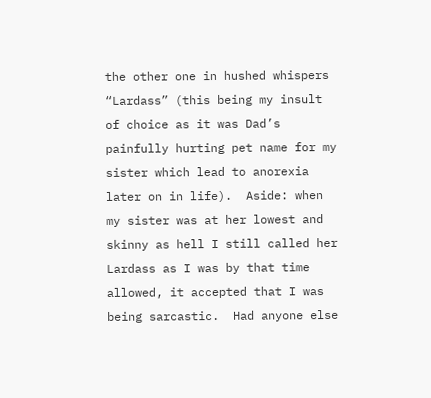the other one in hushed whispers “Lardass” (this being my insult of choice as it was Dad’s painfully hurting pet name for my sister which lead to anorexia later on in life).  Aside: when my sister was at her lowest and skinny as hell I still called her Lardass as I was by that time allowed, it accepted that I was being sarcastic.  Had anyone else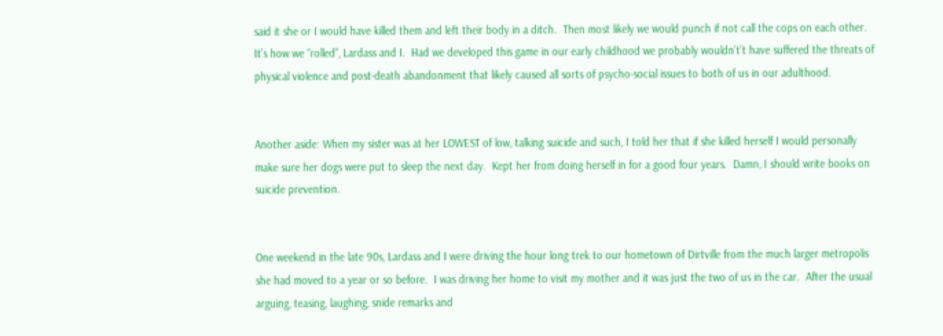said it she or I would have killed them and left their body in a ditch.  Then most likely we would punch if not call the cops on each other.  It’s how we “rolled”, Lardass and I.  Had we developed this game in our early childhood we probably wouldn’t’t have suffered the threats of physical violence and post-death abandonment that likely caused all sorts of psycho-social issues to both of us in our adulthood.


Another aside: When my sister was at her LOWEST of low, talking suicide and such, I told her that if she killed herself I would personally make sure her dogs were put to sleep the next day.  Kept her from doing herself in for a good four years.  Damn, I should write books on suicide prevention.


One weekend in the late 90s, Lardass and I were driving the hour long trek to our hometown of Dirtville from the much larger metropolis she had moved to a year or so before.  I was driving her home to visit my mother and it was just the two of us in the car.  After the usual arguing, teasing, laughing, snide remarks and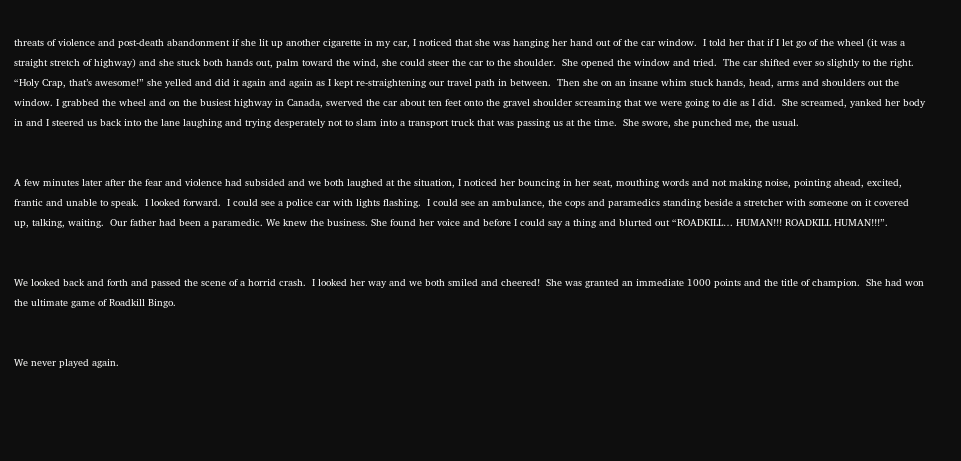threats of violence and post-death abandonment if she lit up another cigarette in my car, I noticed that she was hanging her hand out of the car window.  I told her that if I let go of the wheel (it was a straight stretch of highway) and she stuck both hands out, palm toward the wind, she could steer the car to the shoulder.  She opened the window and tried.  The car shifted ever so slightly to the right.  “Holy Crap, that’s awesome!” she yelled and did it again and again as I kept re-straightening our travel path in between.  Then she on an insane whim stuck hands, head, arms and shoulders out the window. I grabbed the wheel and on the busiest highway in Canada, swerved the car about ten feet onto the gravel shoulder screaming that we were going to die as I did.  She screamed, yanked her body in and I steered us back into the lane laughing and trying desperately not to slam into a transport truck that was passing us at the time.  She swore, she punched me, the usual.


A few minutes later after the fear and violence had subsided and we both laughed at the situation, I noticed her bouncing in her seat, mouthing words and not making noise, pointing ahead, excited, frantic and unable to speak.  I looked forward.  I could see a police car with lights flashing.  I could see an ambulance, the cops and paramedics standing beside a stretcher with someone on it covered up, talking, waiting.  Our father had been a paramedic. We knew the business. She found her voice and before I could say a thing and blurted out “ROADKILL… HUMAN!!! ROADKILL HUMAN!!!”.


We looked back and forth and passed the scene of a horrid crash.  I looked her way and we both smiled and cheered!  She was granted an immediate 1000 points and the title of champion.  She had won the ultimate game of Roadkill Bingo.


We never played again.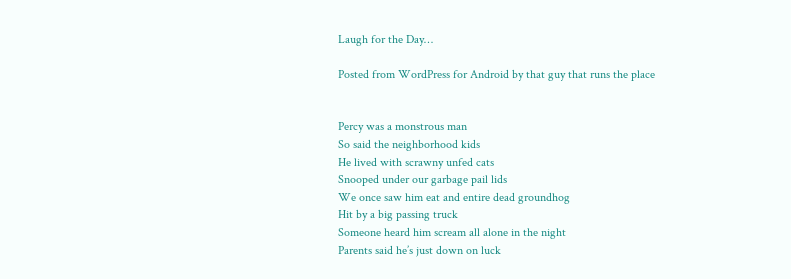Laugh for the Day…

Posted from WordPress for Android by that guy that runs the place


Percy was a monstrous man
So said the neighborhood kids
He lived with scrawny unfed cats
Snooped under our garbage pail lids
We once saw him eat and entire dead groundhog
Hit by a big passing truck
Someone heard him scream all alone in the night
Parents said he’s just down on luck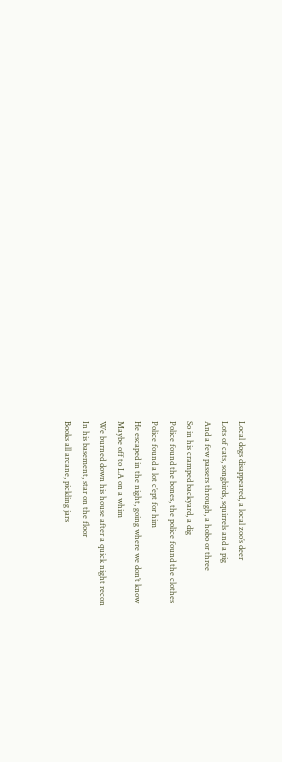Local dogs disappeared, a local zoo’s deer
Lots of cats, songbirds, squirrels and a pig
And a few passers through, a hobo or three
So in his cramped backyard, a dig
Police found the bones, the police found the clothes
Police found a lot c’ept for him
He escaped in the night, going where we don’t know
Maybe off to LA on a whim
We burned down his house after a quick night recon
In his basement, star on the floor
Books all arcane, pickling jars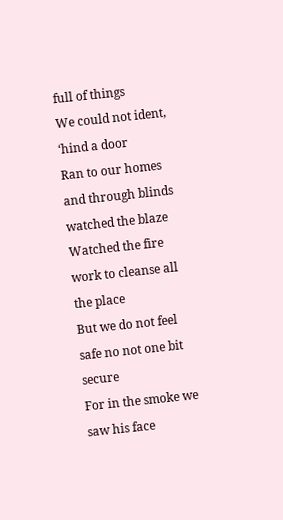full of things
We could not ident, ‘hind a door
Ran to our homes and through blinds watched the blaze
Watched the fire work to cleanse all the place
But we do not feel safe no not one bit secure
For in the smoke we saw his face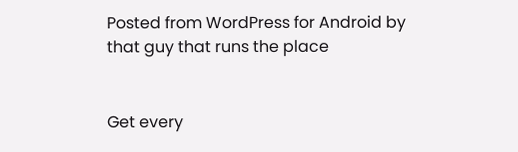Posted from WordPress for Android by that guy that runs the place


Get every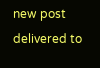new post delivered to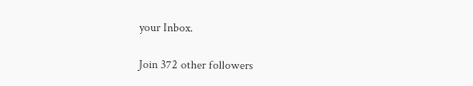your Inbox.

Join 372 other followers